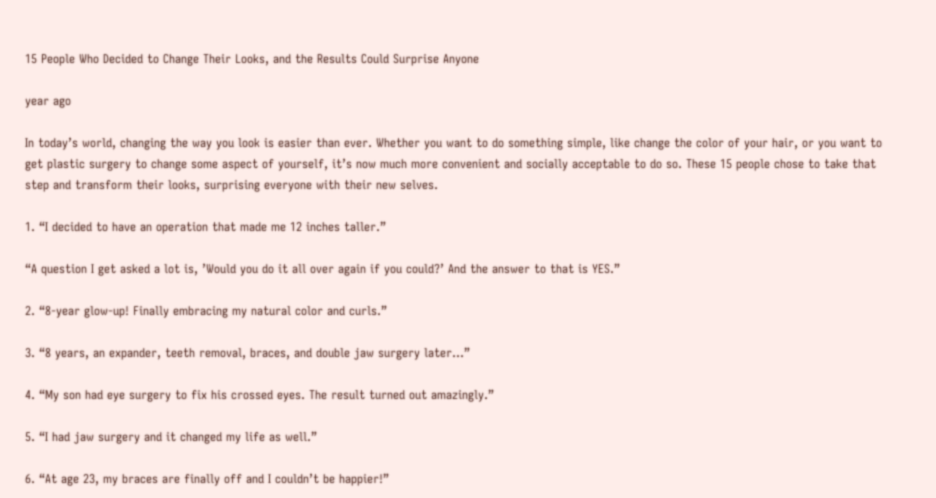15 People Who Decided to Change Their Looks, and the Results Could Surprise Anyone

year ago

In today’s world, changing the way you look is easier than ever. Whether you want to do something simple, like change the color of your hair, or you want to get plastic surgery to change some aspect of yourself, it’s now much more convenient and socially acceptable to do so. These 15 people chose to take that step and transform their looks, surprising everyone with their new selves.

1. “I decided to have an operation that made me 12 inches taller.”

“A question I get asked a lot is, ’Would you do it all over again if you could?’ And the answer to that is YES.”

2. “8-year glow-up! Finally embracing my natural color and curls.”

3. “8 years, an expander, teeth removal, braces, and double jaw surgery later...”

4. “My son had eye surgery to fix his crossed eyes. The result turned out amazingly.”

5. “I had jaw surgery and it changed my life as well.”

6. “At age 23, my braces are finally off and I couldn’t be happier!”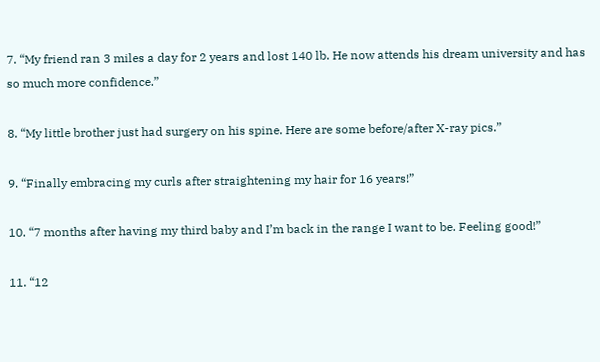7. “My friend ran 3 miles a day for 2 years and lost 140 lb. He now attends his dream university and has so much more confidence.”

8. “My little brother just had surgery on his spine. Here are some before/after X-ray pics.”

9. “Finally embracing my curls after straightening my hair for 16 years!”

10. “7 months after having my third baby and I’m back in the range I want to be. Feeling good!”

11. “12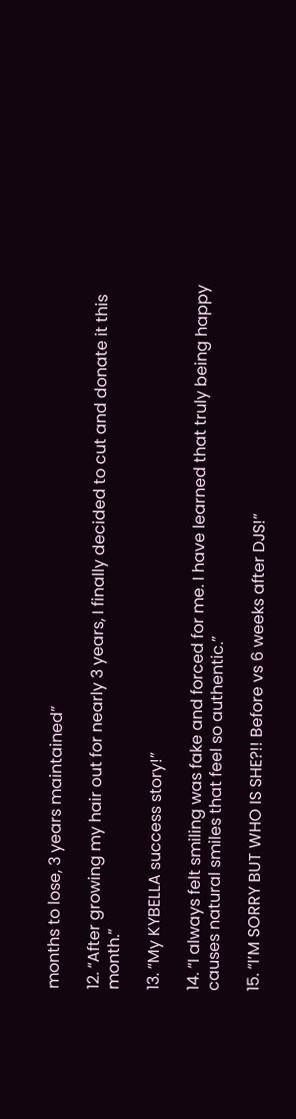months to lose, 3 years maintained”

12. “After growing my hair out for nearly 3 years, I finally decided to cut and donate it this month.”

13. “My KYBELLA success story!”

14. “I always felt smiling was fake and forced for me. I have learned that truly being happy causes natural smiles that feel so authentic.”

15. “I’M SORRY BUT WHO IS SHE?!! Before vs 6 weeks after DJS!”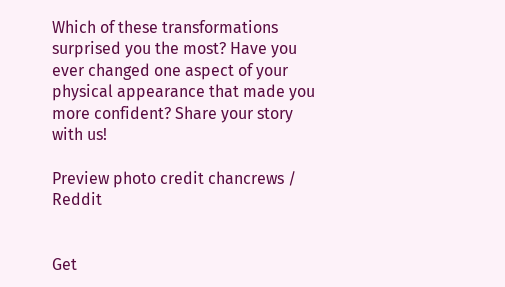Which of these transformations surprised you the most? Have you ever changed one aspect of your physical appearance that made you more confident? Share your story with us!

Preview photo credit chancrews / Reddit


Get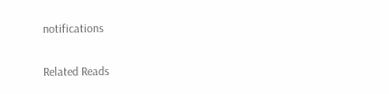notifications

Related Reads